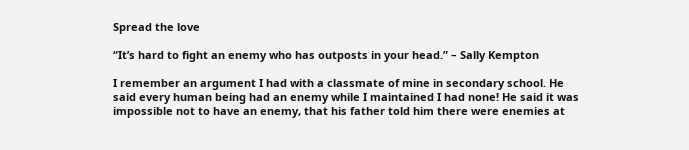Spread the love

“It’s hard to fight an enemy who has outposts in your head.” – Sally Kempton

I remember an argument I had with a classmate of mine in secondary school. He said every human being had an enemy while I maintained I had none! He said it was impossible not to have an enemy, that his father told him there were enemies at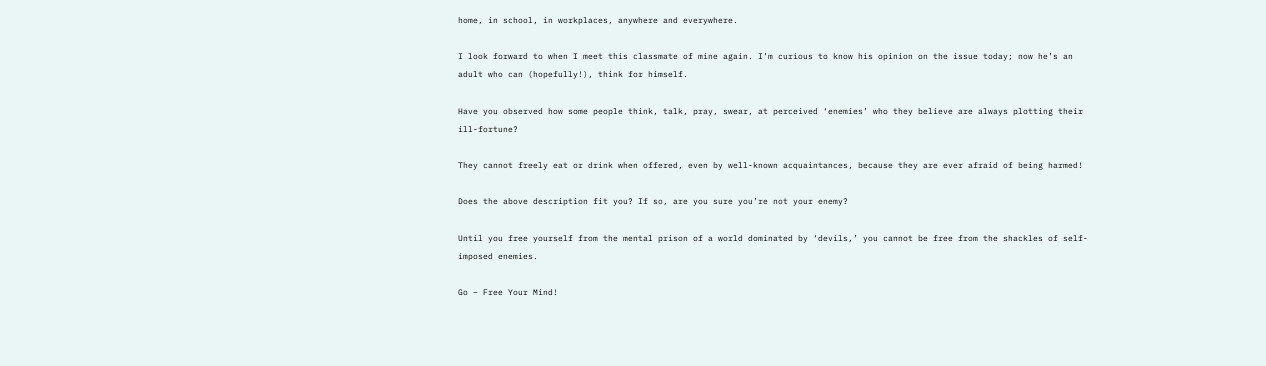home, in school, in workplaces, anywhere and everywhere.

I look forward to when I meet this classmate of mine again. I’m curious to know his opinion on the issue today; now he’s an adult who can (hopefully!), think for himself.

Have you observed how some people think, talk, pray, swear, at perceived ‘enemies’ who they believe are always plotting their ill-fortune?

They cannot freely eat or drink when offered, even by well-known acquaintances, because they are ever afraid of being harmed!

Does the above description fit you? If so, are you sure you’re not your enemy?

Until you free yourself from the mental prison of a world dominated by ‘devils,’ you cannot be free from the shackles of self-imposed enemies.

Go – Free Your Mind!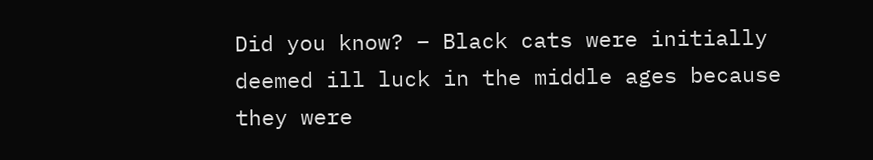Did you know? – Black cats were initially deemed ill luck in the middle ages because they were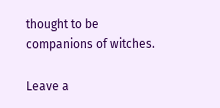thought to be companions of witches.

Leave a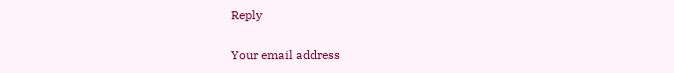Reply

Your email address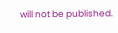will not be published.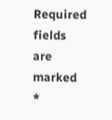Required fields are marked *